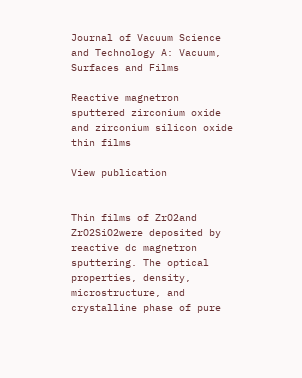Journal of Vacuum Science and Technology A: Vacuum, Surfaces and Films

Reactive magnetron sputtered zirconium oxide and zirconium silicon oxide thin films

View publication


Thin films of ZrO2and ZrO2SiO2were deposited by reactive dc magnetron sputtering. The optical properties, density, microstructure, and crystalline phase of pure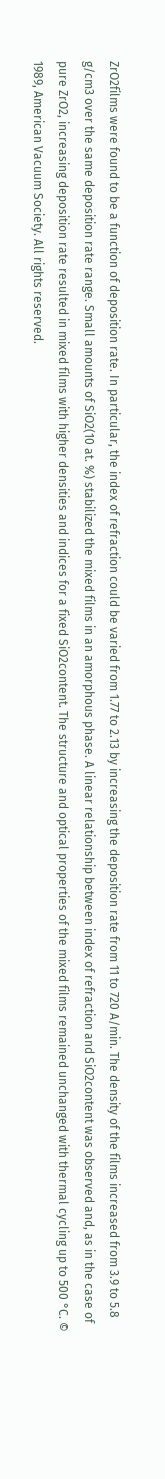ZrO2films were found to be a function of deposition rate. In particular, the index of refraction could be varied from 1.77 to 2.13 by increasing the deposition rate from 11 to 720 A/min. The density of the films increased from 3.9 to 5.8 g/cm3 over the same deposition rate range. Small amounts of SiO2(10 at. %) stabilized the mixed films in an amorphous phase. A linear relationship between index of refraction and SiO2content was observed and, as in the case of pure ZrO2, increasing deposition rate resulted in mixed films with higher densities and indices for a fixed SiO2content. The structure and optical properties of the mixed films remained unchanged with thermal cycling up to 500 °C. © 1989, American Vacuum Society. All rights reserved.